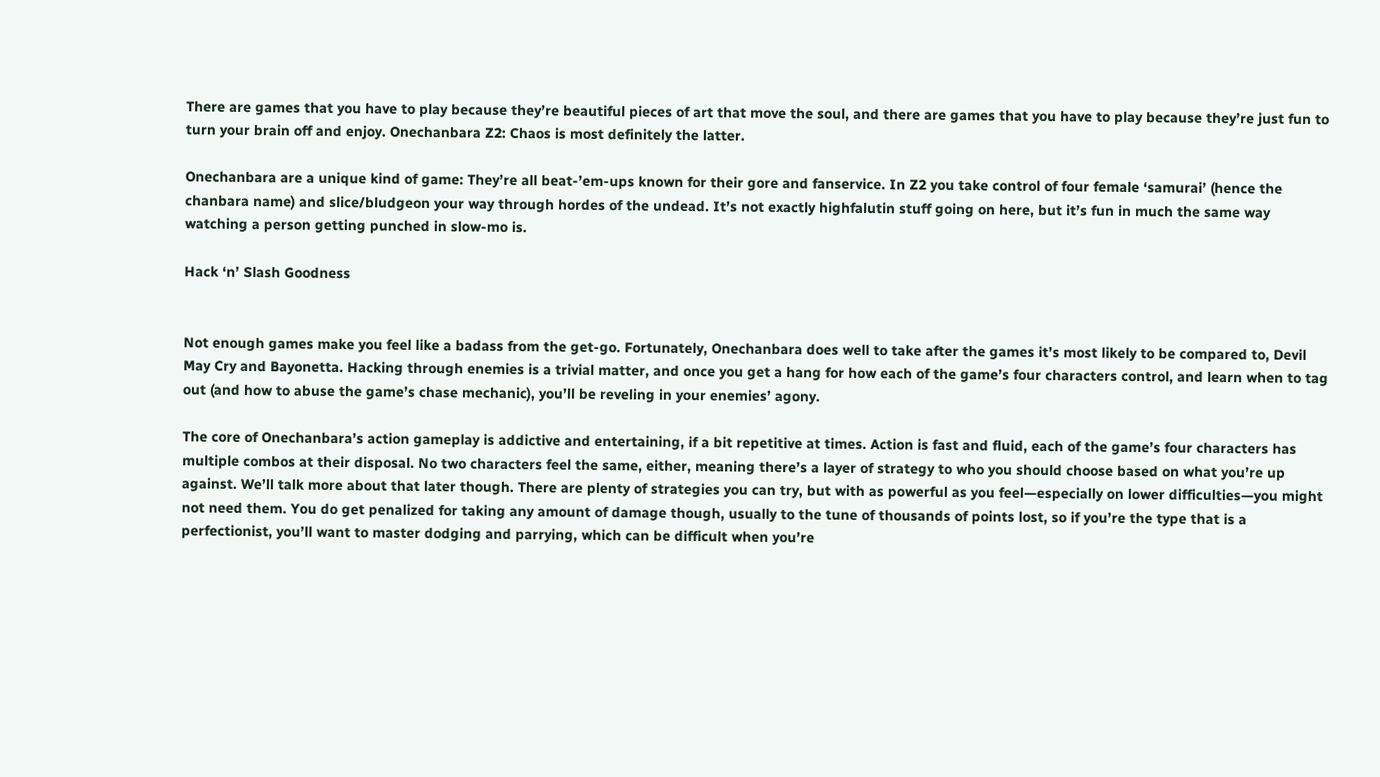There are games that you have to play because they’re beautiful pieces of art that move the soul, and there are games that you have to play because they’re just fun to turn your brain off and enjoy. Onechanbara Z2: Chaos is most definitely the latter.

Onechanbara are a unique kind of game: They’re all beat-’em-ups known for their gore and fanservice. In Z2 you take control of four female ‘samurai’ (hence the chanbara name) and slice/bludgeon your way through hordes of the undead. It’s not exactly highfalutin stuff going on here, but it’s fun in much the same way watching a person getting punched in slow-mo is.

Hack ‘n’ Slash Goodness


Not enough games make you feel like a badass from the get-go. Fortunately, Onechanbara does well to take after the games it’s most likely to be compared to, Devil May Cry and Bayonetta. Hacking through enemies is a trivial matter, and once you get a hang for how each of the game’s four characters control, and learn when to tag out (and how to abuse the game’s chase mechanic), you’ll be reveling in your enemies’ agony.

The core of Onechanbara’s action gameplay is addictive and entertaining, if a bit repetitive at times. Action is fast and fluid, each of the game’s four characters has multiple combos at their disposal. No two characters feel the same, either, meaning there’s a layer of strategy to who you should choose based on what you’re up against. We’ll talk more about that later though. There are plenty of strategies you can try, but with as powerful as you feel—especially on lower difficulties—you might not need them. You do get penalized for taking any amount of damage though, usually to the tune of thousands of points lost, so if you’re the type that is a perfectionist, you’ll want to master dodging and parrying, which can be difficult when you’re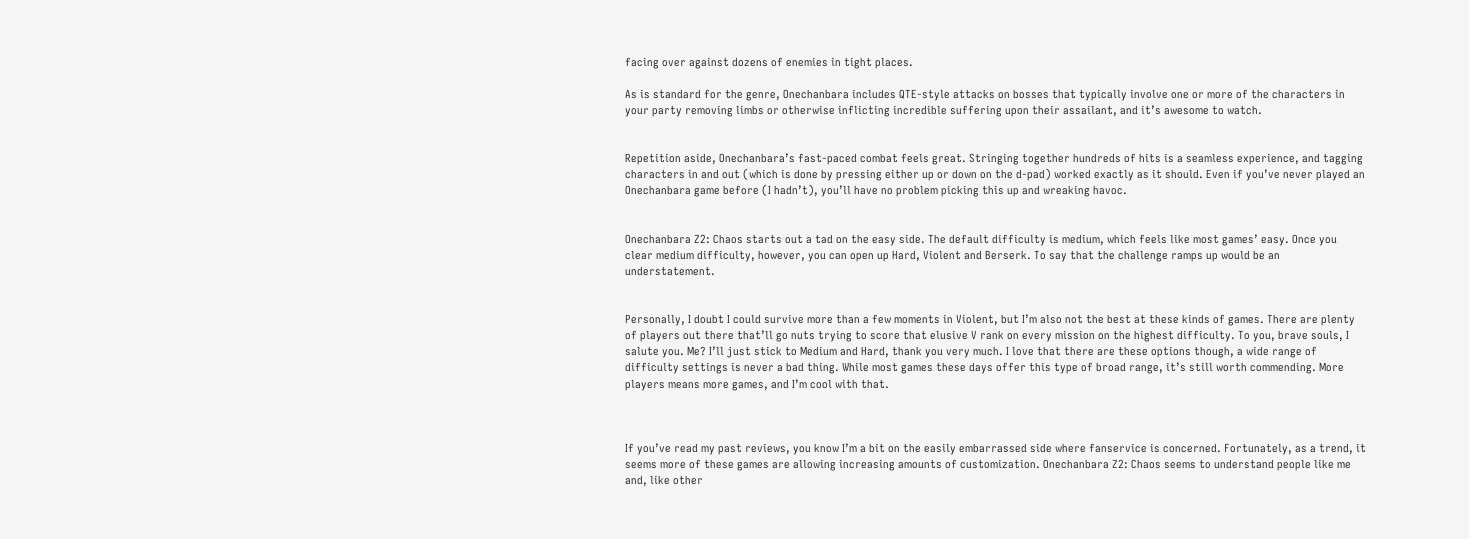facing over against dozens of enemies in tight places.

As is standard for the genre, Onechanbara includes QTE-style attacks on bosses that typically involve one or more of the characters in your party removing limbs or otherwise inflicting incredible suffering upon their assailant, and it’s awesome to watch.


Repetition aside, Onechanbara’s fast-paced combat feels great. Stringing together hundreds of hits is a seamless experience, and tagging characters in and out (which is done by pressing either up or down on the d-pad) worked exactly as it should. Even if you’ve never played an Onechanbara game before (I hadn’t), you’ll have no problem picking this up and wreaking havoc.


Onechanbara Z2: Chaos starts out a tad on the easy side. The default difficulty is medium, which feels like most games’ easy. Once you clear medium difficulty, however, you can open up Hard, Violent and Berserk. To say that the challenge ramps up would be an understatement.


Personally, I doubt I could survive more than a few moments in Violent, but I’m also not the best at these kinds of games. There are plenty of players out there that’ll go nuts trying to score that elusive V rank on every mission on the highest difficulty. To you, brave souls, I salute you. Me? I’ll just stick to Medium and Hard, thank you very much. I love that there are these options though, a wide range of difficulty settings is never a bad thing. While most games these days offer this type of broad range, it’s still worth commending. More players means more games, and I’m cool with that.



If you’ve read my past reviews, you know I’m a bit on the easily embarrassed side where fanservice is concerned. Fortunately, as a trend, it seems more of these games are allowing increasing amounts of customization. Onechanbara Z2: Chaos seems to understand people like me and, like other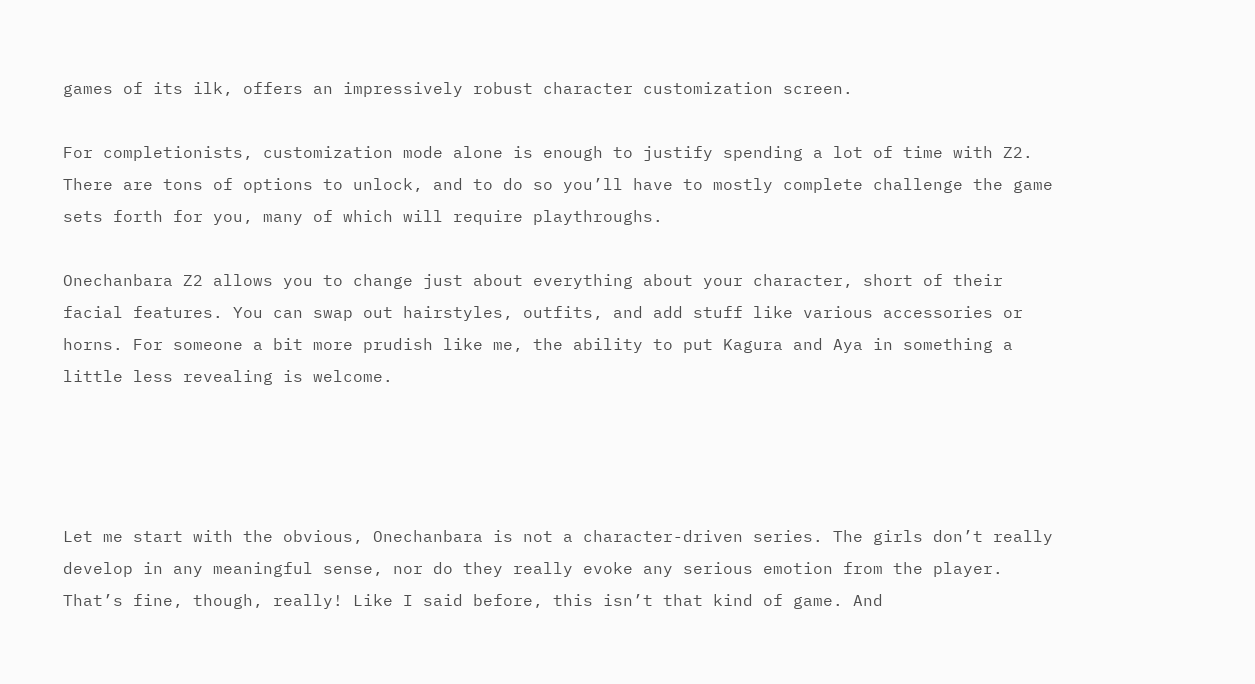games of its ilk, offers an impressively robust character customization screen.

For completionists, customization mode alone is enough to justify spending a lot of time with Z2. There are tons of options to unlock, and to do so you’ll have to mostly complete challenge the game sets forth for you, many of which will require playthroughs.

Onechanbara Z2 allows you to change just about everything about your character, short of their facial features. You can swap out hairstyles, outfits, and add stuff like various accessories or horns. For someone a bit more prudish like me, the ability to put Kagura and Aya in something a little less revealing is welcome.




Let me start with the obvious, Onechanbara is not a character-driven series. The girls don’t really develop in any meaningful sense, nor do they really evoke any serious emotion from the player. That’s fine, though, really! Like I said before, this isn’t that kind of game. And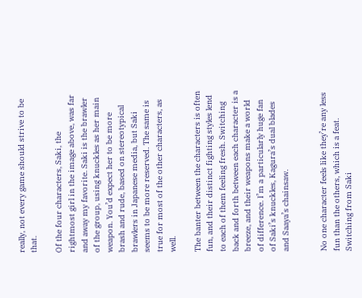really, not every game should strive to be that.

Of the four characters, Saki, the rightmost girl in the image above, was far and away my favorite. Saki is the brawler of the group, using knuckles as her main weapon. You’d expect her to be more brash and rude, based on stereotypical brawlers in Japanese media, but Saki seems to be more reserved. The same is true for most of the other characters, as well.

The banter between the characters is often fun, and their distinct fighting styles lend to each of them feeling fresh. Switching back and forth between each character is a breeze, and their weapons make a world of difference. I’m a particularly huge fan of Saki’s knuckles, Kagura’s dual blades and Saaya’s chainsaw.


No one character feels like they’re any less fun than the others, which is a feat. Switching from Saki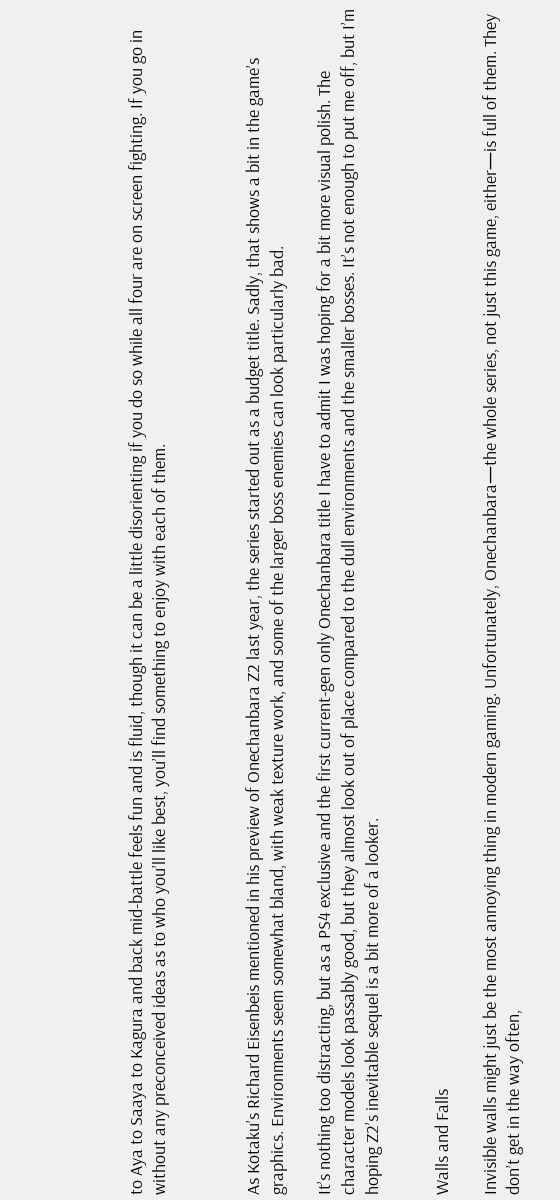to Aya to Saaya to Kagura and back mid-battle feels fun and is fluid, though it can be a little disorienting if you do so while all four are on screen fighting. If you go in without any preconceived ideas as to who you’ll like best, you’ll find something to enjoy with each of them.



As Kotaku’s Richard Eisenbeis mentioned in his preview of Onechanbara Z2 last year, the series started out as a budget title. Sadly, that shows a bit in the game’s graphics. Environments seem somewhat bland, with weak texture work, and some of the larger boss enemies can look particularly bad.

It’s nothing too distracting, but as a PS4 exclusive and the first current-gen only Onechanbara title I have to admit I was hoping for a bit more visual polish. The character models look passably good, but they almost look out of place compared to the dull environments and the smaller bosses. It’s not enough to put me off, but I’m hoping Z2’s inevitable sequel is a bit more of a looker.


Walls and Falls

Invisible walls might just be the most annoying thing in modern gaming. Unfortunately, Onechanbara—the whole series, not just this game, either—is full of them. They don’t get in the way often,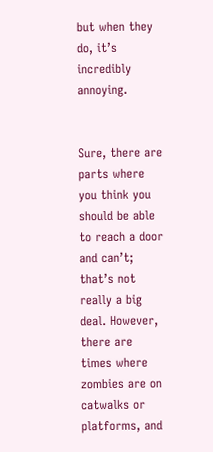but when they do, it’s incredibly annoying.


Sure, there are parts where you think you should be able to reach a door and can’t; that’s not really a big deal. However, there are times where zombies are on catwalks or platforms, and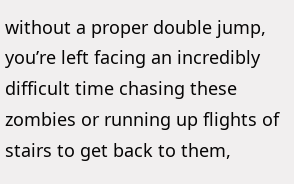without a proper double jump, you’re left facing an incredibly difficult time chasing these zombies or running up flights of stairs to get back to them,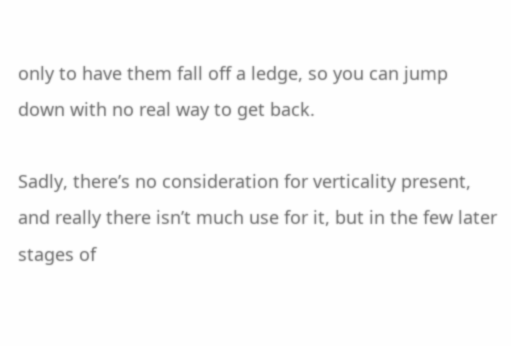only to have them fall off a ledge, so you can jump down with no real way to get back.

Sadly, there’s no consideration for verticality present, and really there isn’t much use for it, but in the few later stages of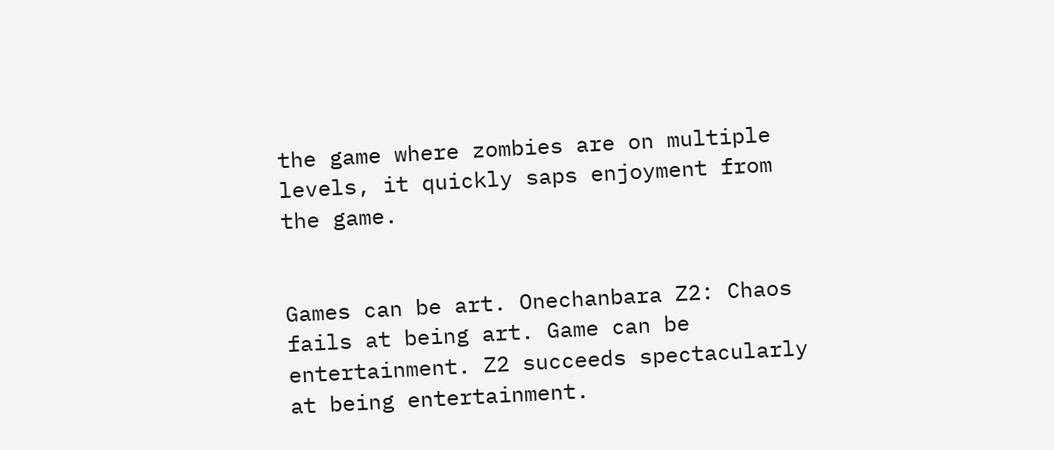the game where zombies are on multiple levels, it quickly saps enjoyment from the game.


Games can be art. Onechanbara Z2: Chaos fails at being art. Game can be entertainment. Z2 succeeds spectacularly at being entertainment.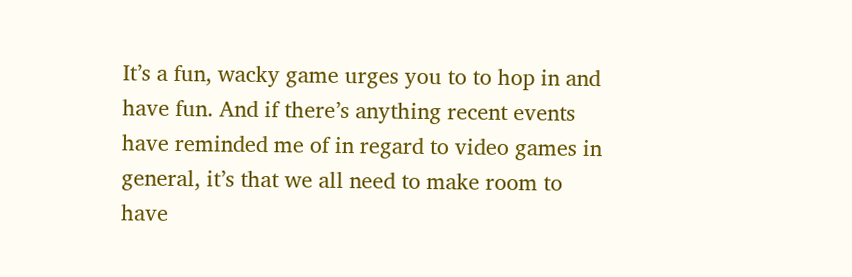It’s a fun, wacky game urges you to to hop in and have fun. And if there’s anything recent events have reminded me of in regard to video games in general, it’s that we all need to make room to have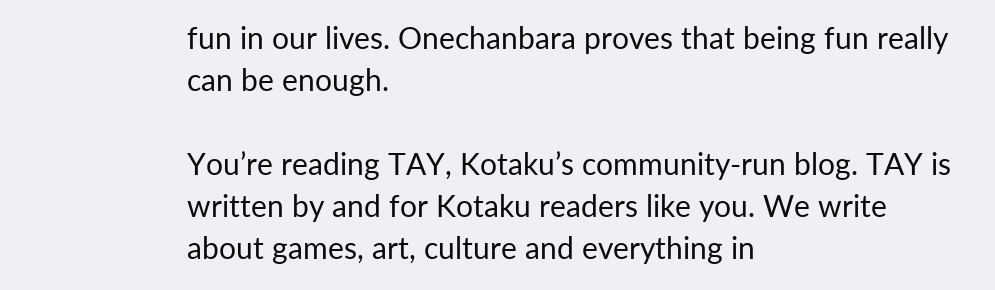fun in our lives. Onechanbara proves that being fun really can be enough.

You’re reading TAY, Kotaku’s community-run blog. TAY is written by and for Kotaku readers like you. We write about games, art, culture and everything in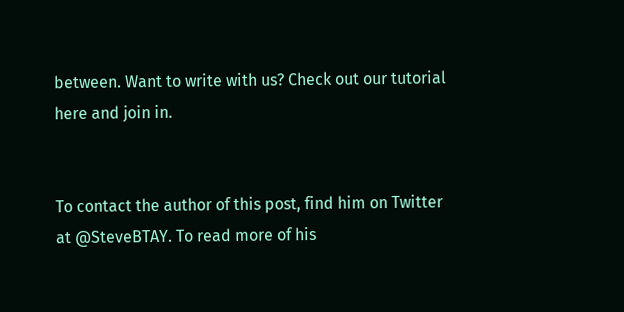between. Want to write with us? Check out our tutorial here and join in.


To contact the author of this post, find him on Twitter at @SteveBTAY. To read more of his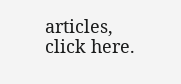articles, click here.